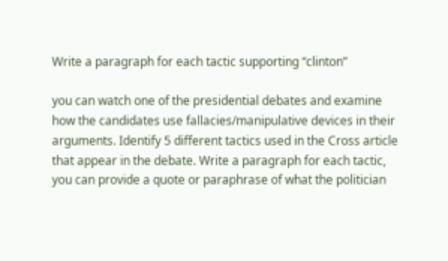Write a paragraph for each tactic supporting “clinton”

you can watch one of the presidential debates and examine how the candidates use fallacies/manipulative devices in their arguments. Identify 5 different tactics used in the Cross article that appear in the debate. Write a paragraph for each tactic, you can provide a quote or paraphrase of what the politician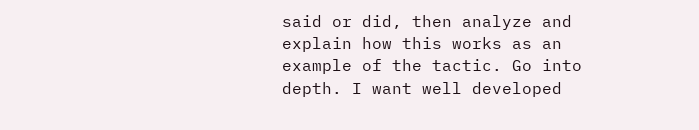said or did, then analyze and explain how this works as an example of the tactic. Go into depth. I want well developed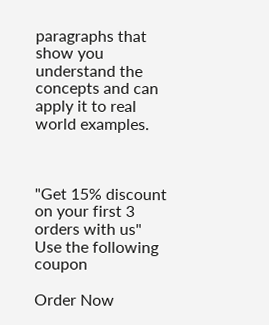paragraphs that show you understand the concepts and can apply it to real world examples.



"Get 15% discount on your first 3 orders with us"
Use the following coupon

Order Now